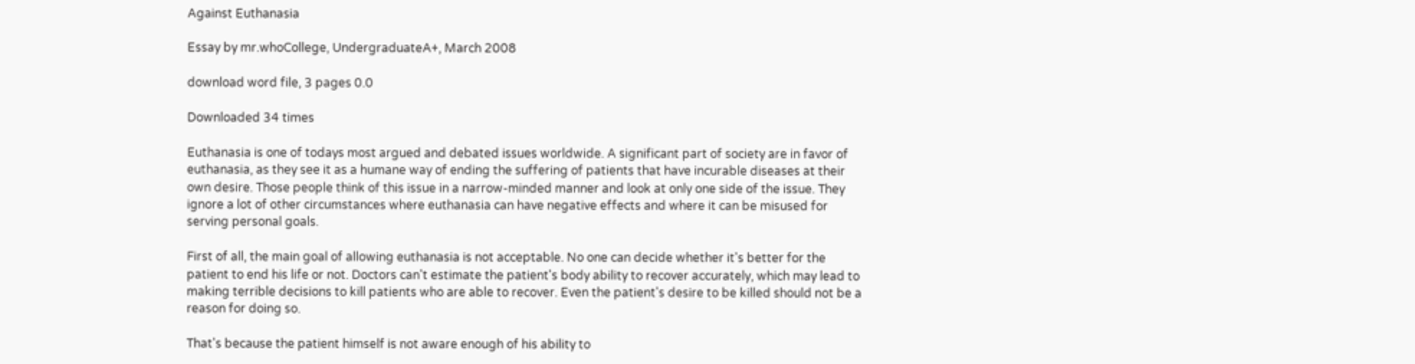Against Euthanasia

Essay by mr.whoCollege, UndergraduateA+, March 2008

download word file, 3 pages 0.0

Downloaded 34 times

Euthanasia is one of todays most argued and debated issues worldwide. A significant part of society are in favor of euthanasia, as they see it as a humane way of ending the suffering of patients that have incurable diseases at their own desire. Those people think of this issue in a narrow-minded manner and look at only one side of the issue. They ignore a lot of other circumstances where euthanasia can have negative effects and where it can be misused for serving personal goals.

First of all, the main goal of allowing euthanasia is not acceptable. No one can decide whether it's better for the patient to end his life or not. Doctors can't estimate the patient's body ability to recover accurately, which may lead to making terrible decisions to kill patients who are able to recover. Even the patient's desire to be killed should not be a reason for doing so.

That's because the patient himself is not aware enough of his ability to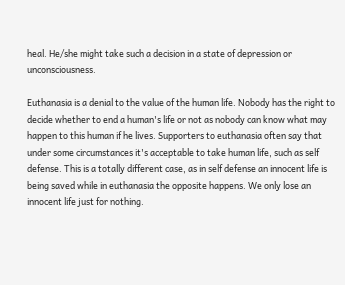heal. He/she might take such a decision in a state of depression or unconsciousness.

Euthanasia is a denial to the value of the human life. Nobody has the right to decide whether to end a human's life or not as nobody can know what may happen to this human if he lives. Supporters to euthanasia often say that under some circumstances it's acceptable to take human life, such as self defense. This is a totally different case, as in self defense an innocent life is being saved while in euthanasia the opposite happens. We only lose an innocent life just for nothing.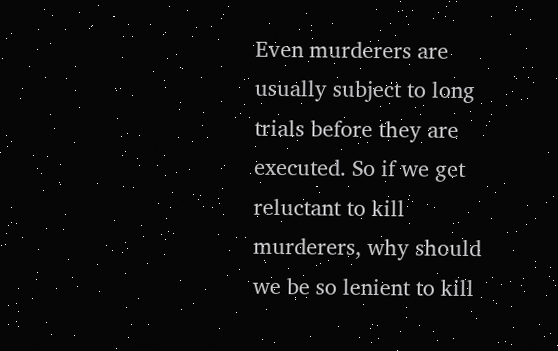Even murderers are usually subject to long trials before they are executed. So if we get reluctant to kill murderers, why should we be so lenient to kill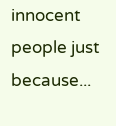innocent people just because...